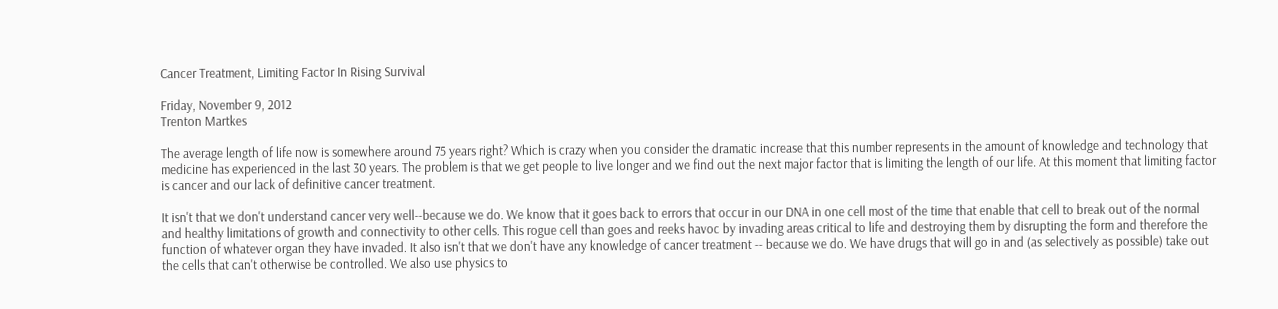Cancer Treatment, Limiting Factor In Rising Survival

Friday, November 9, 2012
Trenton Martkes

The average length of life now is somewhere around 75 years right? Which is crazy when you consider the dramatic increase that this number represents in the amount of knowledge and technology that medicine has experienced in the last 30 years. The problem is that we get people to live longer and we find out the next major factor that is limiting the length of our life. At this moment that limiting factor is cancer and our lack of definitive cancer treatment.

It isn't that we don't understand cancer very well--because we do. We know that it goes back to errors that occur in our DNA in one cell most of the time that enable that cell to break out of the normal and healthy limitations of growth and connectivity to other cells. This rogue cell than goes and reeks havoc by invading areas critical to life and destroying them by disrupting the form and therefore the function of whatever organ they have invaded. It also isn't that we don't have any knowledge of cancer treatment -- because we do. We have drugs that will go in and (as selectively as possible) take out the cells that can't otherwise be controlled. We also use physics to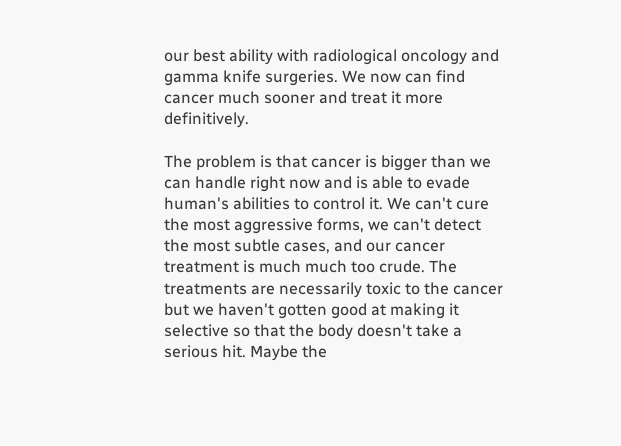our best ability with radiological oncology and gamma knife surgeries. We now can find cancer much sooner and treat it more definitively.

The problem is that cancer is bigger than we can handle right now and is able to evade human's abilities to control it. We can't cure the most aggressive forms, we can't detect the most subtle cases, and our cancer treatment is much much too crude. The treatments are necessarily toxic to the cancer but we haven't gotten good at making it selective so that the body doesn't take a serious hit. Maybe the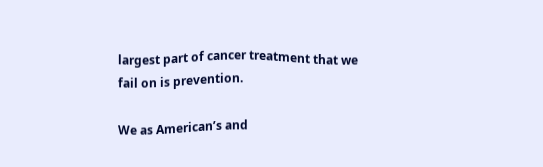largest part of cancer treatment that we fail on is prevention.

We as American’s and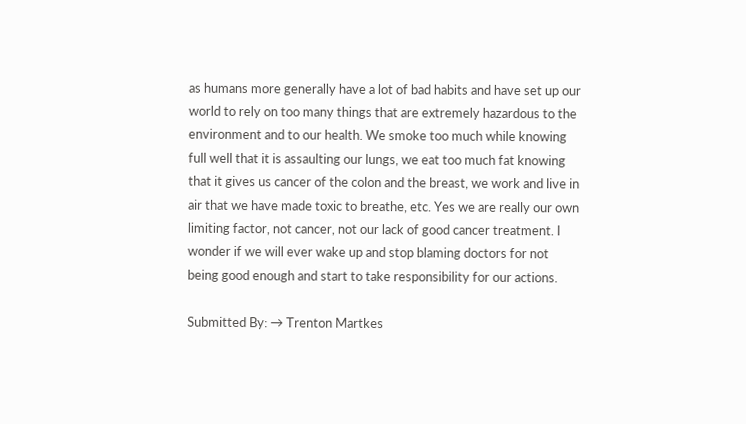as humans more generally have a lot of bad habits and have set up our world to rely on too many things that are extremely hazardous to the environment and to our health. We smoke too much while knowing full well that it is assaulting our lungs, we eat too much fat knowing that it gives us cancer of the colon and the breast, we work and live in air that we have made toxic to breathe, etc. Yes we are really our own limiting factor, not cancer, not our lack of good cancer treatment. I wonder if we will ever wake up and stop blaming doctors for not being good enough and start to take responsibility for our actions.

Submitted By: → Trenton Martkes